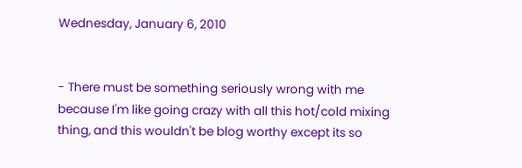Wednesday, January 6, 2010


- There must be something seriously wrong with me because I'm like going crazy with all this hot/cold mixing thing, and this wouldn't be blog worthy except its so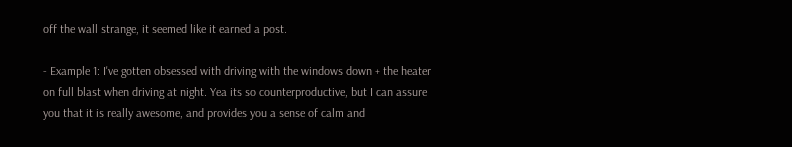off the wall strange, it seemed like it earned a post.

- Example 1: I've gotten obsessed with driving with the windows down + the heater on full blast when driving at night. Yea its so counterproductive, but I can assure you that it is really awesome, and provides you a sense of calm and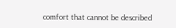comfort that cannot be described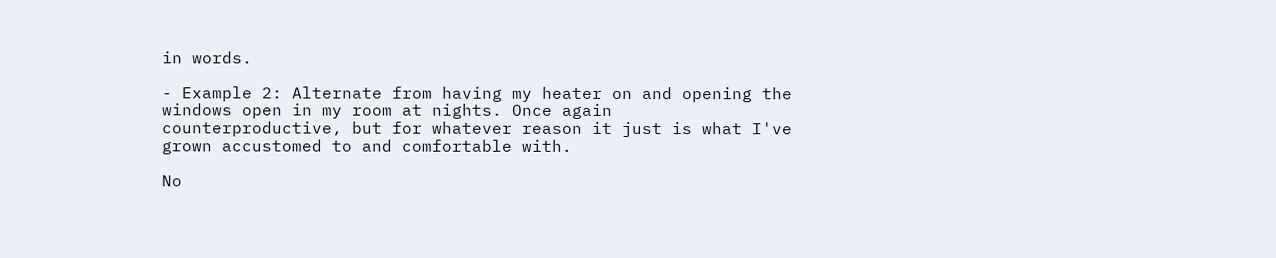in words.

- Example 2: Alternate from having my heater on and opening the windows open in my room at nights. Once again counterproductive, but for whatever reason it just is what I've grown accustomed to and comfortable with.

No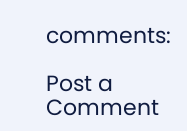comments:

Post a Comment